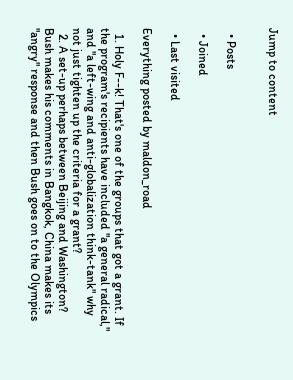Jump to content


  • Posts

  • Joined

  • Last visited

Everything posted by maldon_road

  1. Holy F--k! That's one of the groups that got a grant. If the program's recipients have included "a general radical," and "a left-wing and anti-globalization think-tank" why not just tighten up the criteria for a grant?
  2. A set-up perhaps between Beijing and Washington? Bush makes his comments in Bangkok, China makes its "angry" response and then Bush goes on to the Olympics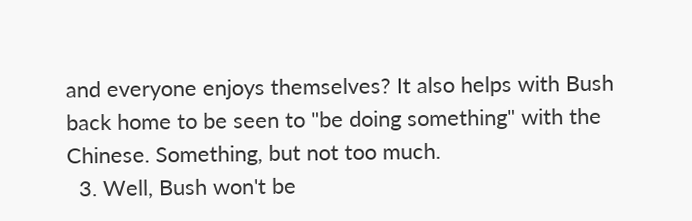and everyone enjoys themselves? It also helps with Bush back home to be seen to "be doing something" with the Chinese. Something, but not too much.
  3. Well, Bush won't be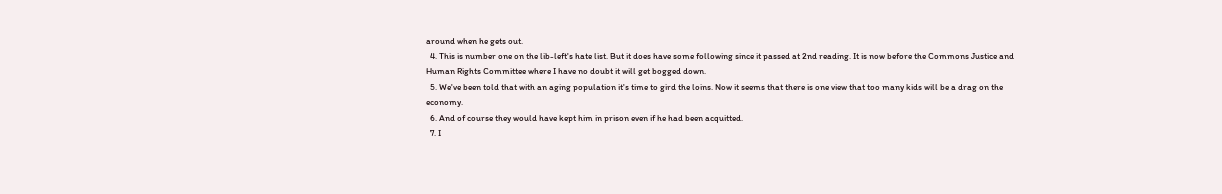around when he gets out.
  4. This is number one on the lib-left's hate list. But it does have some following since it passed at 2nd reading. It is now before the Commons Justice and Human Rights Committee where I have no doubt it will get bogged down.
  5. We've been told that with an aging population it's time to gird the loins. Now it seems that there is one view that too many kids will be a drag on the economy.
  6. And of course they would have kept him in prison even if he had been acquitted.
  7. I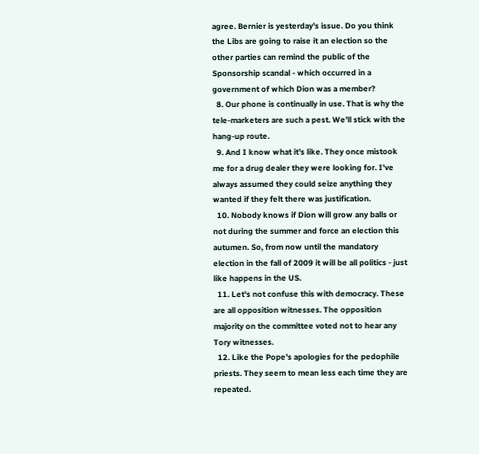agree. Bernier is yesterday's issue. Do you think the Libs are going to raise it an election so the other parties can remind the public of the Sponsorship scandal - which occurred in a government of which Dion was a member?
  8. Our phone is continually in use. That is why the tele-marketers are such a pest. We'll stick with the hang-up route.
  9. And I know what it's like. They once mistook me for a drug dealer they were looking for. I've always assumed they could seize anything they wanted if they felt there was justification.
  10. Nobody knows if Dion will grow any balls or not during the summer and force an election this autumen. So, from now until the mandatory election in the fall of 2009 it will be all politics - just like happens in the US.
  11. Let's not confuse this with democracy. These are all opposition witnesses. The opposition majority on the committee voted not to hear any Tory witnesses.
  12. Like the Pope's apologies for the pedophile priests. They seem to mean less each time they are repeated.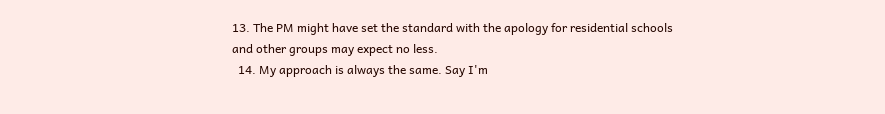13. The PM might have set the standard with the apology for residential schools and other groups may expect no less.
  14. My approach is always the same. Say I'm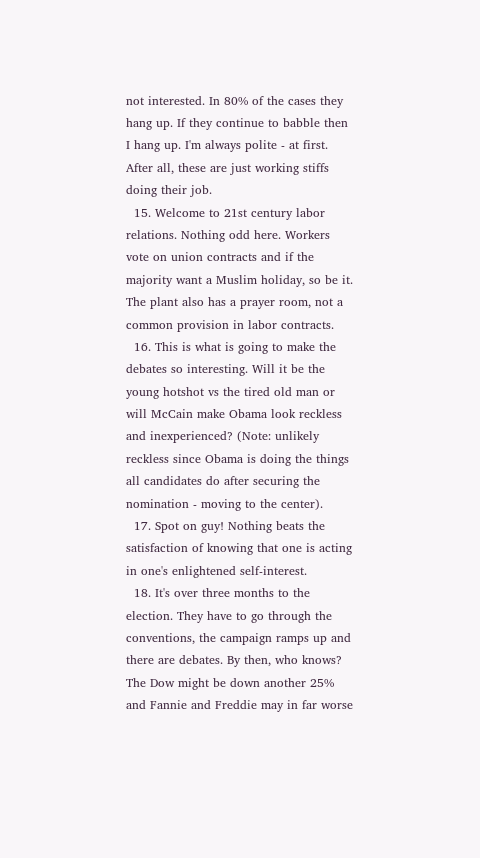not interested. In 80% of the cases they hang up. If they continue to babble then I hang up. I'm always polite - at first. After all, these are just working stiffs doing their job.
  15. Welcome to 21st century labor relations. Nothing odd here. Workers vote on union contracts and if the majority want a Muslim holiday, so be it. The plant also has a prayer room, not a common provision in labor contracts.
  16. This is what is going to make the debates so interesting. Will it be the young hotshot vs the tired old man or will McCain make Obama look reckless and inexperienced? (Note: unlikely reckless since Obama is doing the things all candidates do after securing the nomination - moving to the center).
  17. Spot on guy! Nothing beats the satisfaction of knowing that one is acting in one's enlightened self-interest.
  18. It's over three months to the election. They have to go through the conventions, the campaign ramps up and there are debates. By then, who knows? The Dow might be down another 25% and Fannie and Freddie may in far worse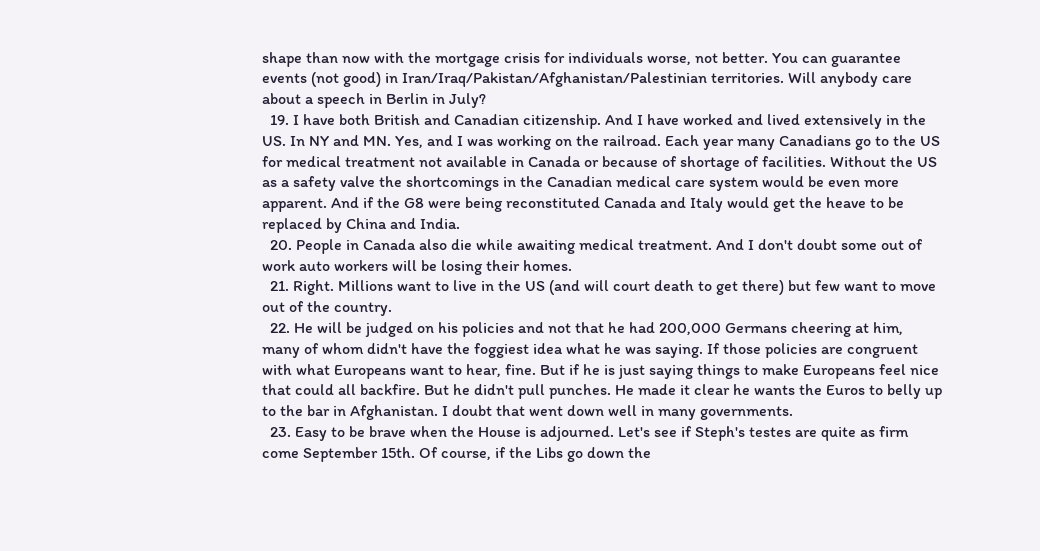shape than now with the mortgage crisis for individuals worse, not better. You can guarantee events (not good) in Iran/Iraq/Pakistan/Afghanistan/Palestinian territories. Will anybody care about a speech in Berlin in July?
  19. I have both British and Canadian citizenship. And I have worked and lived extensively in the US. In NY and MN. Yes, and I was working on the railroad. Each year many Canadians go to the US for medical treatment not available in Canada or because of shortage of facilities. Without the US as a safety valve the shortcomings in the Canadian medical care system would be even more apparent. And if the G8 were being reconstituted Canada and Italy would get the heave to be replaced by China and India.
  20. People in Canada also die while awaiting medical treatment. And I don't doubt some out of work auto workers will be losing their homes.
  21. Right. Millions want to live in the US (and will court death to get there) but few want to move out of the country.
  22. He will be judged on his policies and not that he had 200,000 Germans cheering at him, many of whom didn't have the foggiest idea what he was saying. If those policies are congruent with what Europeans want to hear, fine. But if he is just saying things to make Europeans feel nice that could all backfire. But he didn't pull punches. He made it clear he wants the Euros to belly up to the bar in Afghanistan. I doubt that went down well in many governments.
  23. Easy to be brave when the House is adjourned. Let's see if Steph's testes are quite as firm come September 15th. Of course, if the Libs go down the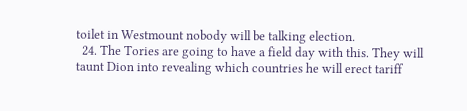toilet in Westmount nobody will be talking election.
  24. The Tories are going to have a field day with this. They will taunt Dion into revealing which countries he will erect tariff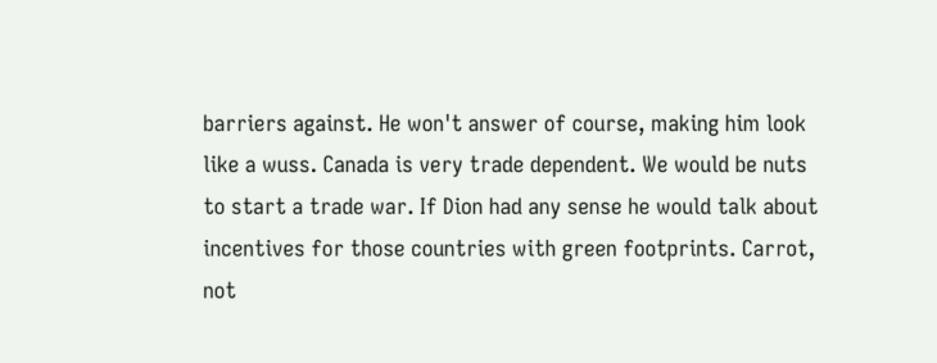barriers against. He won't answer of course, making him look like a wuss. Canada is very trade dependent. We would be nuts to start a trade war. If Dion had any sense he would talk about incentives for those countries with green footprints. Carrot, not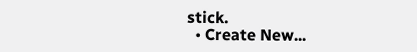stick.
  • Create New...